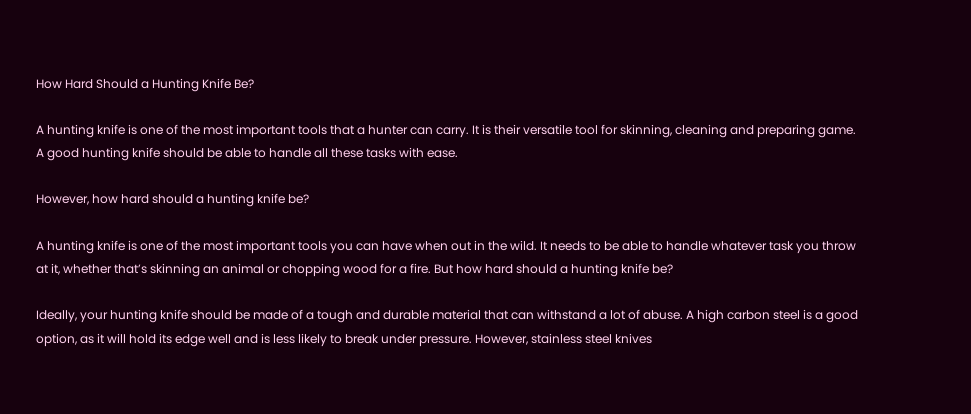How Hard Should a Hunting Knife Be?

A hunting knife is one of the most important tools that a hunter can carry. It is their versatile tool for skinning, cleaning and preparing game. A good hunting knife should be able to handle all these tasks with ease.

However, how hard should a hunting knife be?

A hunting knife is one of the most important tools you can have when out in the wild. It needs to be able to handle whatever task you throw at it, whether that’s skinning an animal or chopping wood for a fire. But how hard should a hunting knife be?

Ideally, your hunting knife should be made of a tough and durable material that can withstand a lot of abuse. A high carbon steel is a good option, as it will hold its edge well and is less likely to break under pressure. However, stainless steel knives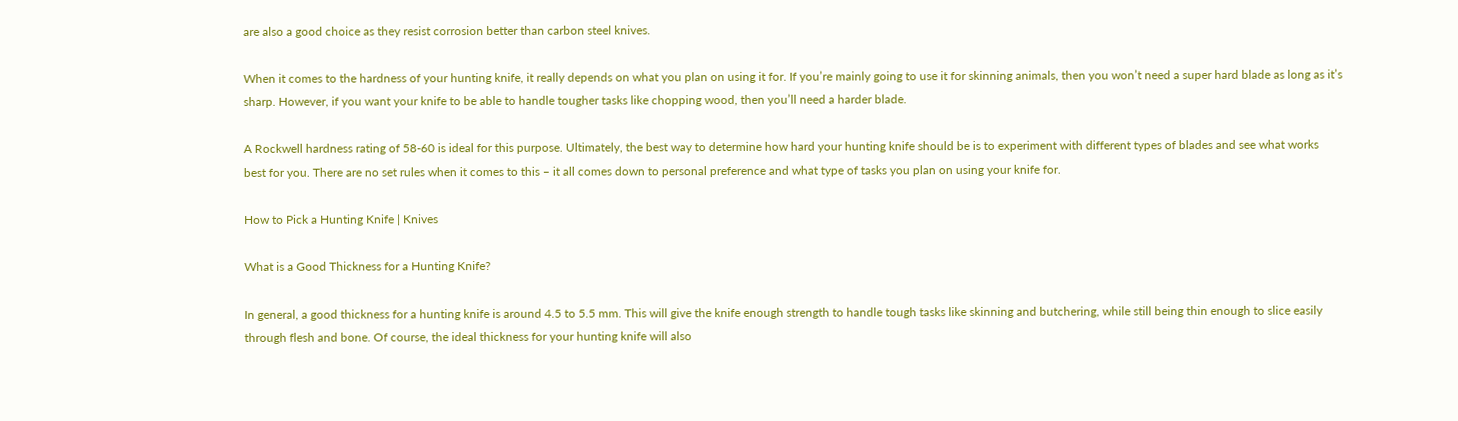are also a good choice as they resist corrosion better than carbon steel knives.

When it comes to the hardness of your hunting knife, it really depends on what you plan on using it for. If you’re mainly going to use it for skinning animals, then you won’t need a super hard blade as long as it’s sharp. However, if you want your knife to be able to handle tougher tasks like chopping wood, then you’ll need a harder blade.

A Rockwell hardness rating of 58-60 is ideal for this purpose. Ultimately, the best way to determine how hard your hunting knife should be is to experiment with different types of blades and see what works best for you. There are no set rules when it comes to this – it all comes down to personal preference and what type of tasks you plan on using your knife for.

How to Pick a Hunting Knife | Knives

What is a Good Thickness for a Hunting Knife?

In general, a good thickness for a hunting knife is around 4.5 to 5.5 mm. This will give the knife enough strength to handle tough tasks like skinning and butchering, while still being thin enough to slice easily through flesh and bone. Of course, the ideal thickness for your hunting knife will also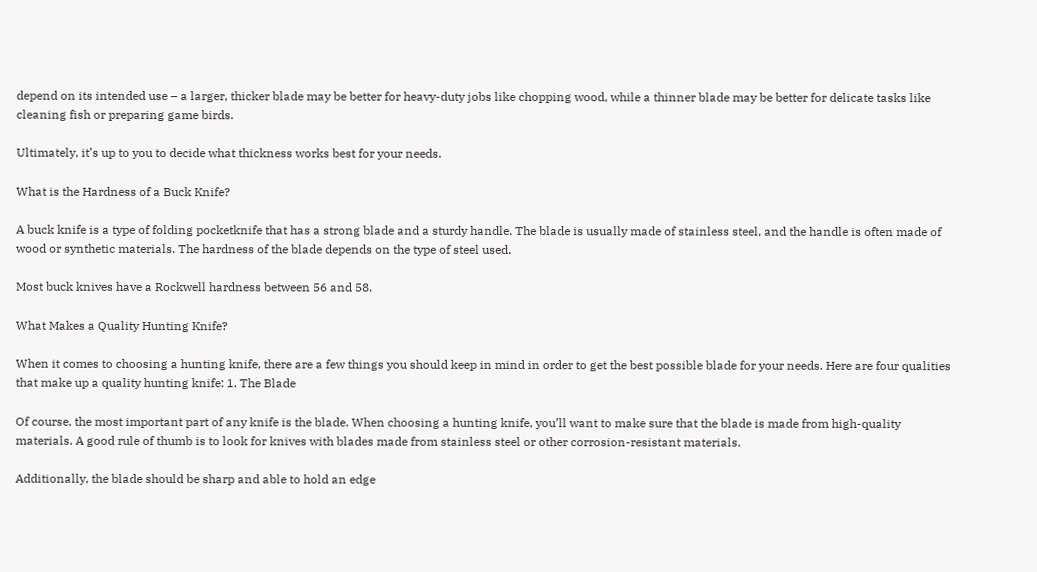depend on its intended use – a larger, thicker blade may be better for heavy-duty jobs like chopping wood, while a thinner blade may be better for delicate tasks like cleaning fish or preparing game birds.

Ultimately, it’s up to you to decide what thickness works best for your needs.

What is the Hardness of a Buck Knife?

A buck knife is a type of folding pocketknife that has a strong blade and a sturdy handle. The blade is usually made of stainless steel, and the handle is often made of wood or synthetic materials. The hardness of the blade depends on the type of steel used.

Most buck knives have a Rockwell hardness between 56 and 58.

What Makes a Quality Hunting Knife?

When it comes to choosing a hunting knife, there are a few things you should keep in mind in order to get the best possible blade for your needs. Here are four qualities that make up a quality hunting knife: 1. The Blade

Of course, the most important part of any knife is the blade. When choosing a hunting knife, you’ll want to make sure that the blade is made from high-quality materials. A good rule of thumb is to look for knives with blades made from stainless steel or other corrosion-resistant materials.

Additionally, the blade should be sharp and able to hold an edge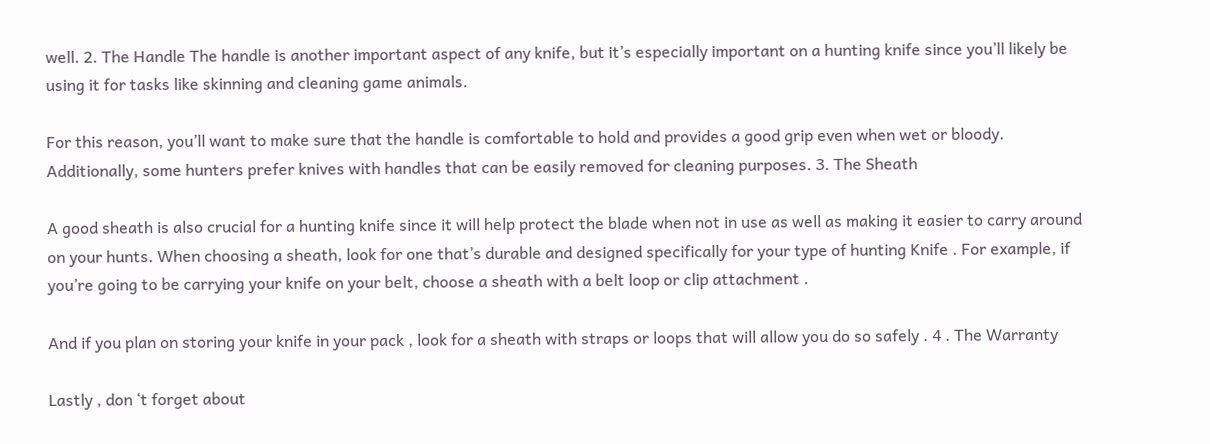well. 2. The Handle The handle is another important aspect of any knife, but it’s especially important on a hunting knife since you’ll likely be using it for tasks like skinning and cleaning game animals.

For this reason, you’ll want to make sure that the handle is comfortable to hold and provides a good grip even when wet or bloody. Additionally, some hunters prefer knives with handles that can be easily removed for cleaning purposes. 3. The Sheath

A good sheath is also crucial for a hunting knife since it will help protect the blade when not in use as well as making it easier to carry around on your hunts. When choosing a sheath, look for one that’s durable and designed specifically for your type of hunting Knife . For example, if you’re going to be carrying your knife on your belt, choose a sheath with a belt loop or clip attachment .

And if you plan on storing your knife in your pack , look for a sheath with straps or loops that will allow you do so safely . 4 . The Warranty

Lastly , don ‘t forget about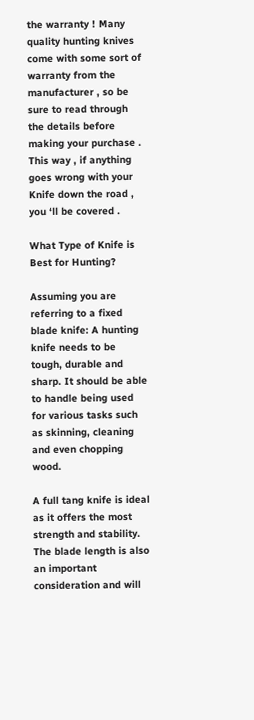the warranty ! Many quality hunting knives come with some sort of warranty from the manufacturer , so be sure to read through the details before making your purchase . This way , if anything goes wrong with your Knife down the road , you ‘ll be covered .

What Type of Knife is Best for Hunting?

Assuming you are referring to a fixed blade knife: A hunting knife needs to be tough, durable and sharp. It should be able to handle being used for various tasks such as skinning, cleaning and even chopping wood.

A full tang knife is ideal as it offers the most strength and stability. The blade length is also an important consideration and will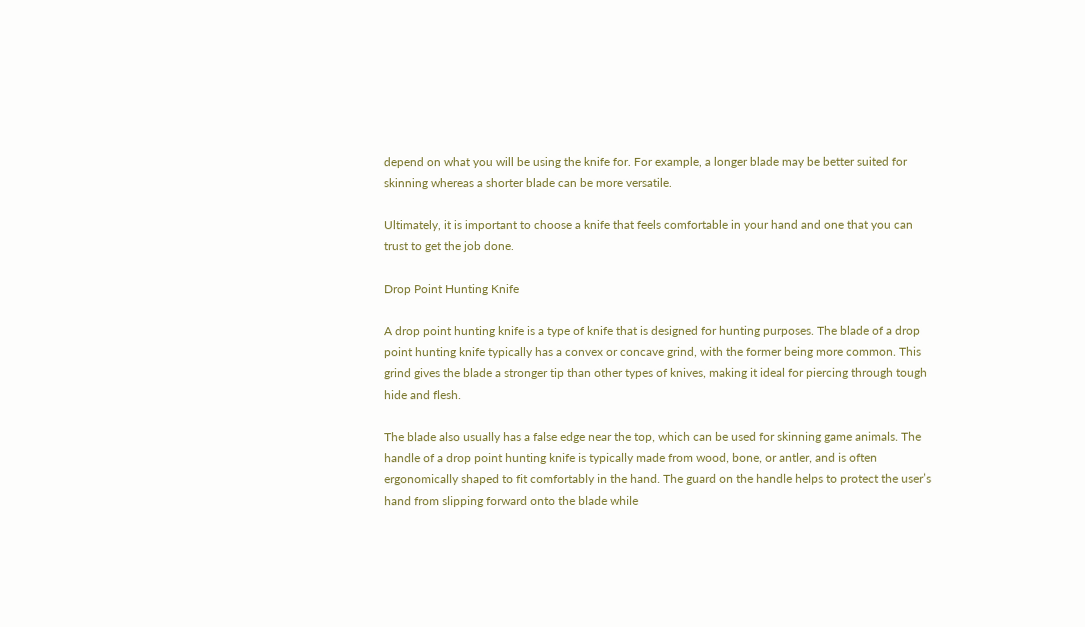depend on what you will be using the knife for. For example, a longer blade may be better suited for skinning whereas a shorter blade can be more versatile.

Ultimately, it is important to choose a knife that feels comfortable in your hand and one that you can trust to get the job done.

Drop Point Hunting Knife

A drop point hunting knife is a type of knife that is designed for hunting purposes. The blade of a drop point hunting knife typically has a convex or concave grind, with the former being more common. This grind gives the blade a stronger tip than other types of knives, making it ideal for piercing through tough hide and flesh.

The blade also usually has a false edge near the top, which can be used for skinning game animals. The handle of a drop point hunting knife is typically made from wood, bone, or antler, and is often ergonomically shaped to fit comfortably in the hand. The guard on the handle helps to protect the user’s hand from slipping forward onto the blade while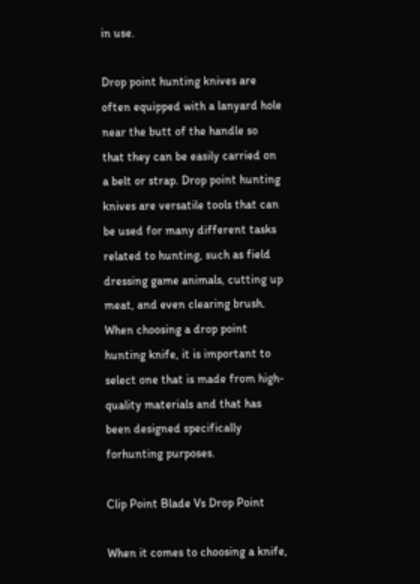in use.

Drop point hunting knives are often equipped with a lanyard hole near the butt of the handle so that they can be easily carried on a belt or strap. Drop point hunting knives are versatile tools that can be used for many different tasks related to hunting, such as field dressing game animals, cutting up meat, and even clearing brush. When choosing a drop point hunting knife, it is important to select one that is made from high-quality materials and that has been designed specifically forhunting purposes.

Clip Point Blade Vs Drop Point

When it comes to choosing a knife,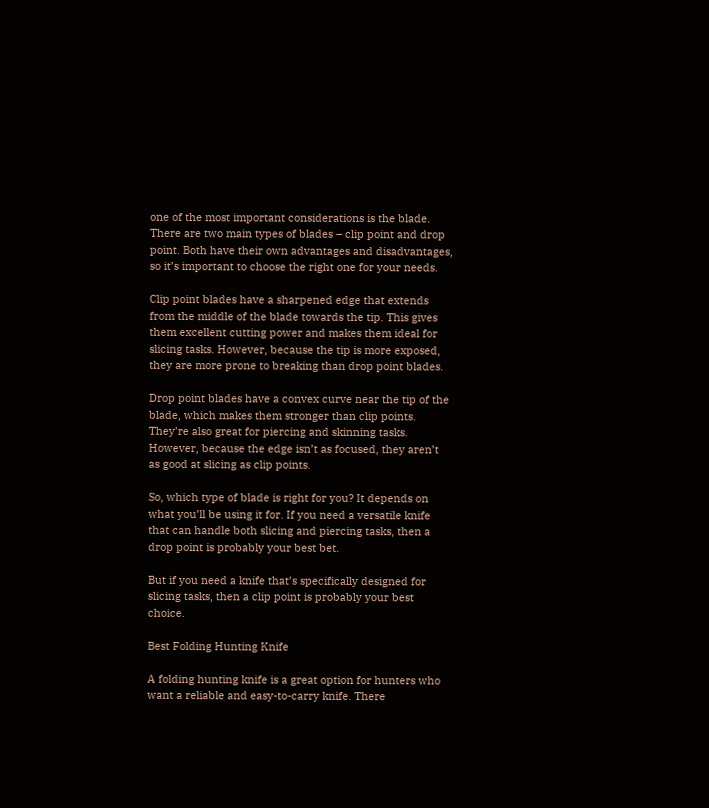one of the most important considerations is the blade. There are two main types of blades – clip point and drop point. Both have their own advantages and disadvantages, so it’s important to choose the right one for your needs.

Clip point blades have a sharpened edge that extends from the middle of the blade towards the tip. This gives them excellent cutting power and makes them ideal for slicing tasks. However, because the tip is more exposed, they are more prone to breaking than drop point blades.

Drop point blades have a convex curve near the tip of the blade, which makes them stronger than clip points. They’re also great for piercing and skinning tasks. However, because the edge isn’t as focused, they aren’t as good at slicing as clip points.

So, which type of blade is right for you? It depends on what you’ll be using it for. If you need a versatile knife that can handle both slicing and piercing tasks, then a drop point is probably your best bet.

But if you need a knife that’s specifically designed for slicing tasks, then a clip point is probably your best choice.

Best Folding Hunting Knife

A folding hunting knife is a great option for hunters who want a reliable and easy-to-carry knife. There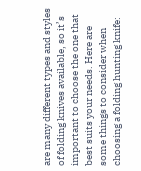are many different types and styles of folding knives available, so it’s important to choose the one that best suits your needs. Here are some things to consider when choosing a folding hunting knife: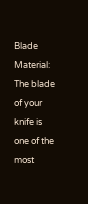Blade Material: The blade of your knife is one of the most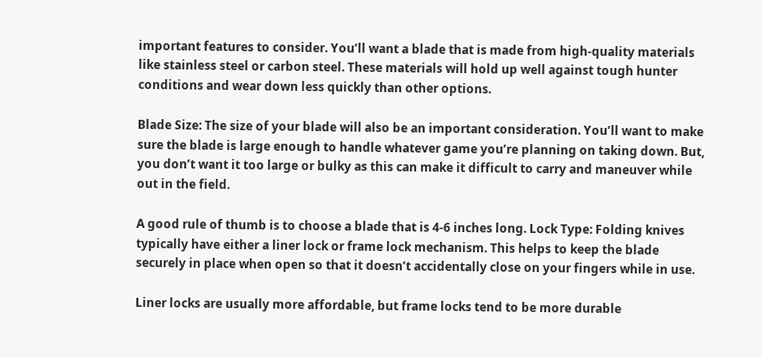important features to consider. You’ll want a blade that is made from high-quality materials like stainless steel or carbon steel. These materials will hold up well against tough hunter conditions and wear down less quickly than other options.

Blade Size: The size of your blade will also be an important consideration. You’ll want to make sure the blade is large enough to handle whatever game you’re planning on taking down. But, you don’t want it too large or bulky as this can make it difficult to carry and maneuver while out in the field.

A good rule of thumb is to choose a blade that is 4-6 inches long. Lock Type: Folding knives typically have either a liner lock or frame lock mechanism. This helps to keep the blade securely in place when open so that it doesn’t accidentally close on your fingers while in use.

Liner locks are usually more affordable, but frame locks tend to be more durable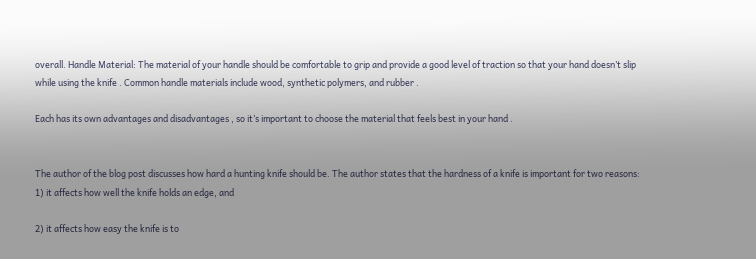overall. Handle Material: The material of your handle should be comfortable to grip and provide a good level of traction so that your hand doesn’t slip while using the knife . Common handle materials include wood, synthetic polymers, and rubber .

Each has its own advantages and disadvantages , so it’s important to choose the material that feels best in your hand .


The author of the blog post discusses how hard a hunting knife should be. The author states that the hardness of a knife is important for two reasons: 1) it affects how well the knife holds an edge, and

2) it affects how easy the knife is to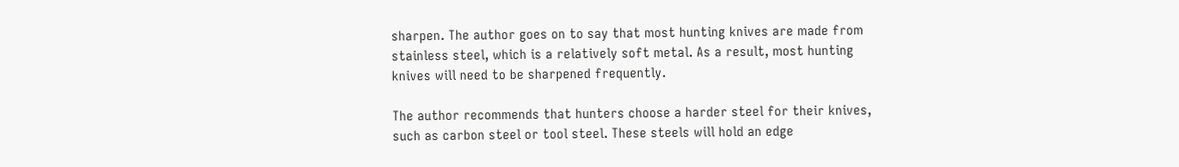sharpen. The author goes on to say that most hunting knives are made from stainless steel, which is a relatively soft metal. As a result, most hunting knives will need to be sharpened frequently.

The author recommends that hunters choose a harder steel for their knives, such as carbon steel or tool steel. These steels will hold an edge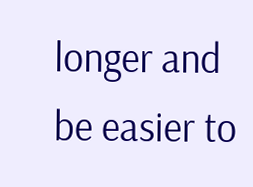longer and be easier to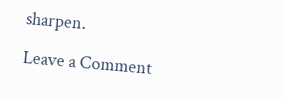sharpen.

Leave a Comment